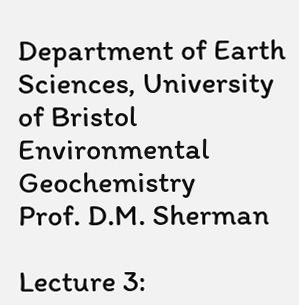Department of Earth Sciences, University of Bristol
Environmental Geochemistry
Prof. D.M. Sherman

Lecture 3: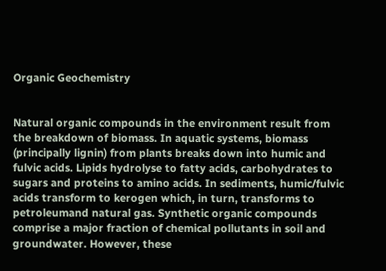Organic Geochemistry


Natural organic compounds in the environment result from the breakdown of biomass. In aquatic systems, biomass (principally lignin) from plants breaks down into humic and fulvic acids. Lipids hydrolyse to fatty acids, carbohydrates to sugars and proteins to amino acids. In sediments, humic/fulvic acids transform to kerogen which, in turn, transforms to petroleumand natural gas. Synthetic organic compounds comprise a major fraction of chemical pollutants in soil and groundwater. However, these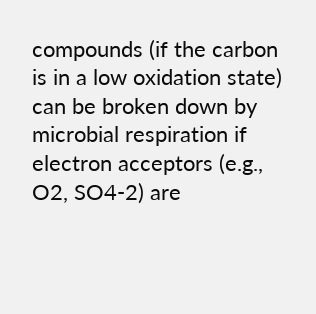compounds (if the carbon is in a low oxidation state) can be broken down by microbial respiration if electron acceptors (e.g., O2, SO4-2) are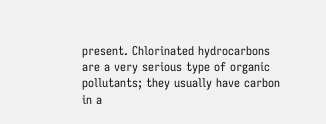present. Chlorinated hydrocarbons are a very serious type of organic pollutants; they usually have carbon in a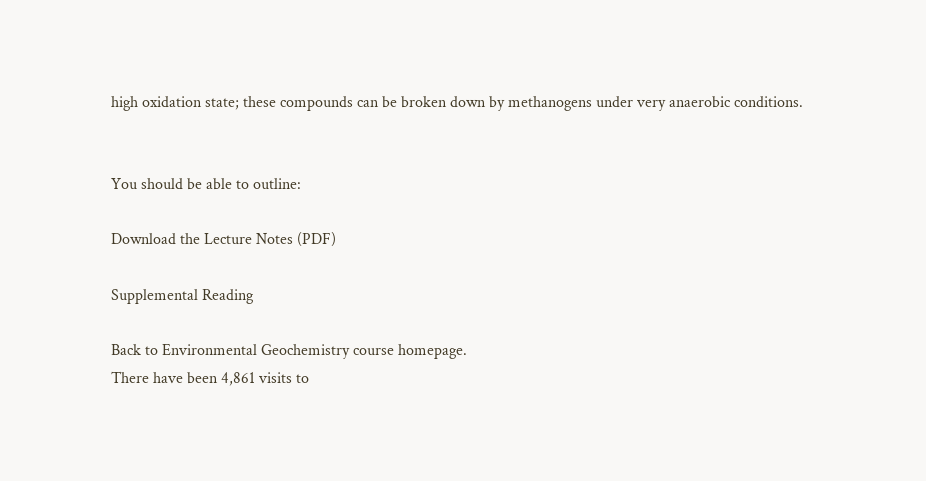high oxidation state; these compounds can be broken down by methanogens under very anaerobic conditions.


You should be able to outline:

Download the Lecture Notes (PDF)

Supplemental Reading

Back to Environmental Geochemistry course homepage.
There have been 4,861 visits to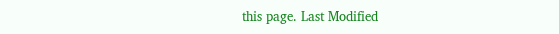this page. Last Modified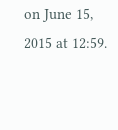on June 15, 2015 at 12:59.